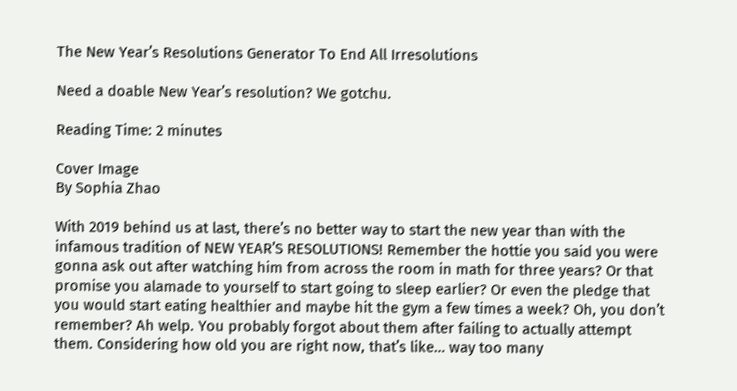The New Year’s Resolutions Generator To End All Irresolutions

Need a doable New Year’s resolution? We gotchu.

Reading Time: 2 minutes

Cover Image
By Sophia Zhao

With 2019 behind us at last, there’s no better way to start the new year than with the infamous tradition of NEW YEAR’S RESOLUTIONS! Remember the hottie you said you were gonna ask out after watching him from across the room in math for three years? Or that promise you alamade to yourself to start going to sleep earlier? Or even the pledge that you would start eating healthier and maybe hit the gym a few times a week? Oh, you don’t remember? Ah welp. You probably forgot about them after failing to actually attempt them. Considering how old you are right now, that’s like… way too many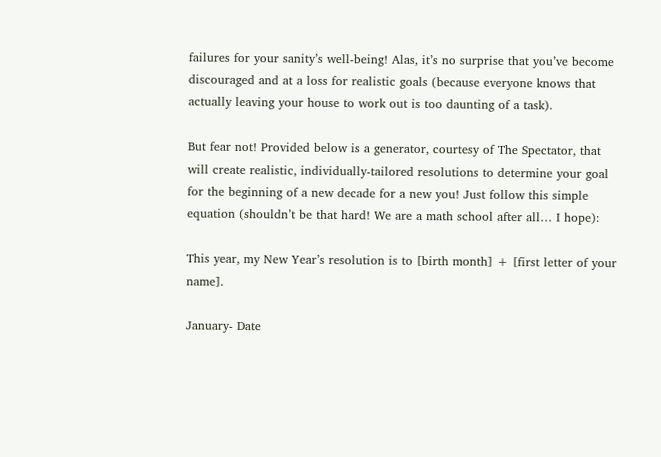failures for your sanity’s well-being! Alas, it’s no surprise that you’ve become discouraged and at a loss for realistic goals (because everyone knows that actually leaving your house to work out is too daunting of a task).

But fear not! Provided below is a generator, courtesy of The Spectator, that will create realistic, individually-tailored resolutions to determine your goal for the beginning of a new decade for a new you! Just follow this simple equation (shouldn’t be that hard! We are a math school after all… I hope):

This year, my New Year’s resolution is to [birth month] + [first letter of your name].

January- Date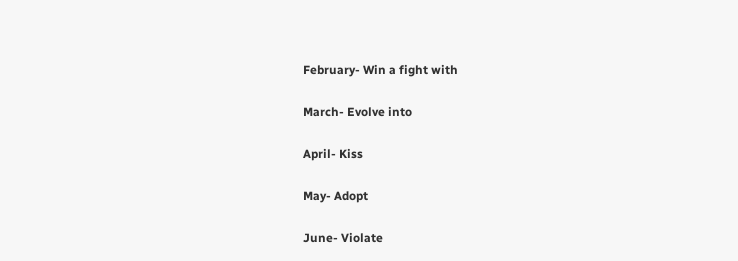February- Win a fight with

March- Evolve into

April- Kiss

May- Adopt

June- Violate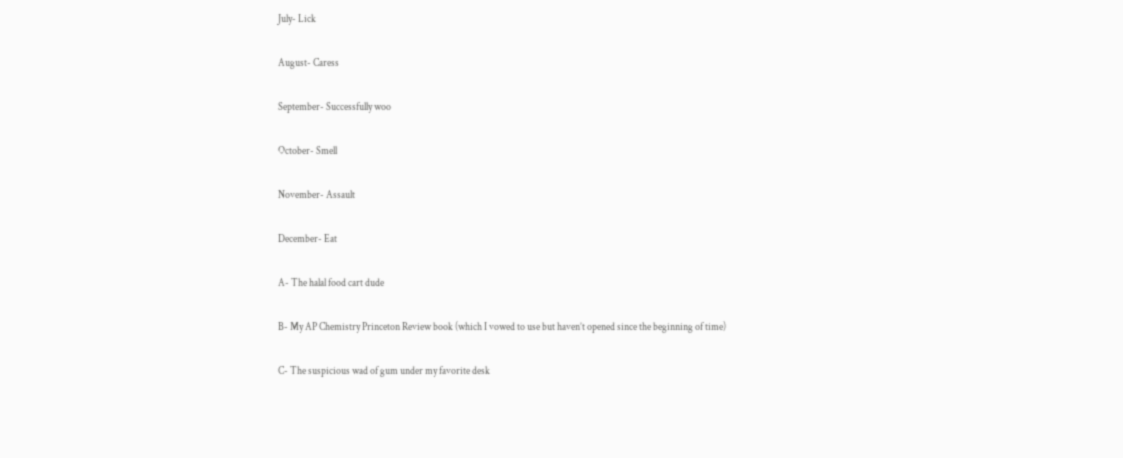July- Lick

August- Caress

September- Successfully woo

October- Smell

November- Assault

December- Eat

A- The halal food cart dude

B- My AP Chemistry Princeton Review book (which I vowed to use but haven’t opened since the beginning of time)

C- The suspicious wad of gum under my favorite desk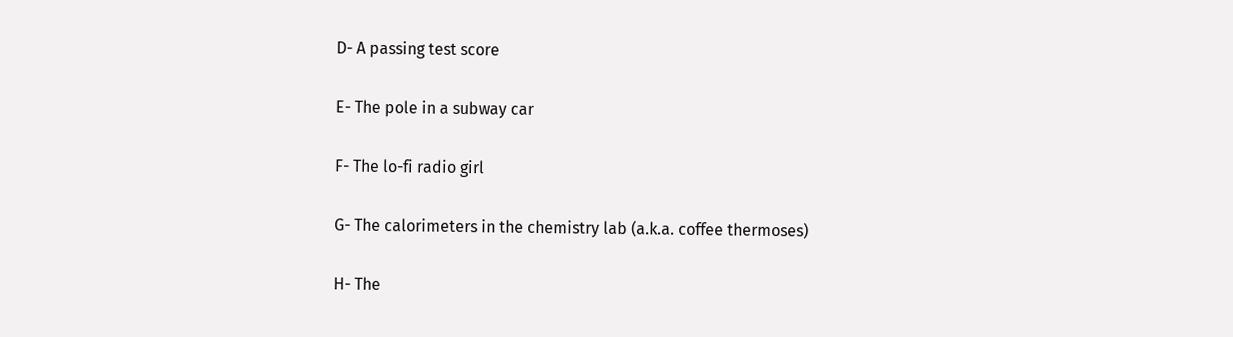D- A passing test score

E- The pole in a subway car

F- The lo-fi radio girl

G- The calorimeters in the chemistry lab (a.k.a. coffee thermoses)

H- The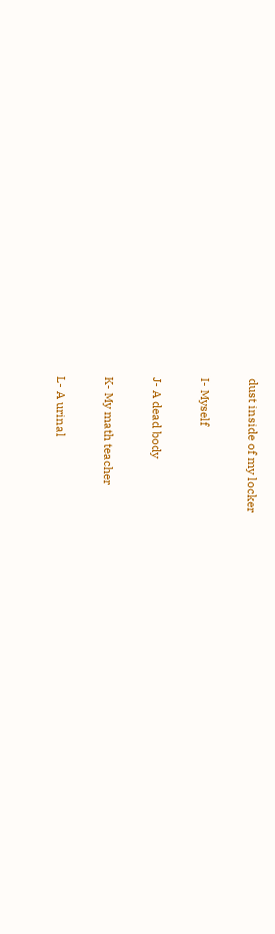dust inside of my locker

I- Myself

J- A dead body

K- My math teacher

L- A urinal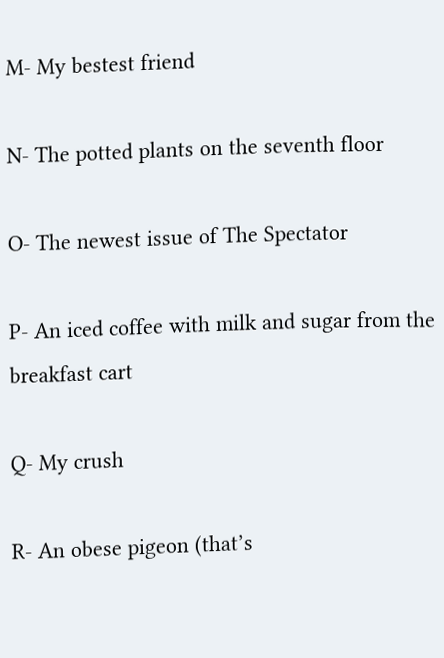M- My bestest friend

N- The potted plants on the seventh floor

O- The newest issue of The Spectator

P- An iced coffee with milk and sugar from the breakfast cart

Q- My crush

R- An obese pigeon (that’s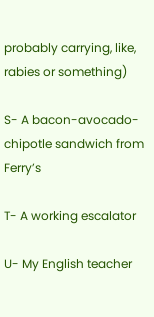probably carrying, like, rabies or something)

S- A bacon-avocado-chipotle sandwich from Ferry’s

T- A working escalator

U- My English teacher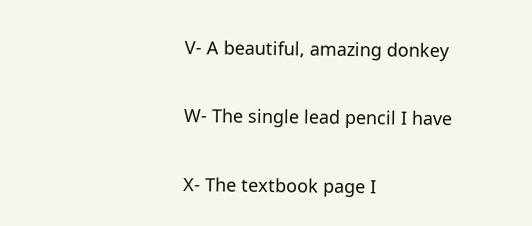V- A beautiful, amazing donkey

W- The single lead pencil I have

X- The textbook page I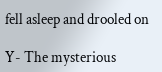fell asleep and drooled on

Y- The mysterious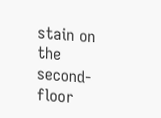stain on the second-floor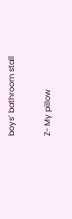boys’ bathroom stall

Z- My pillow